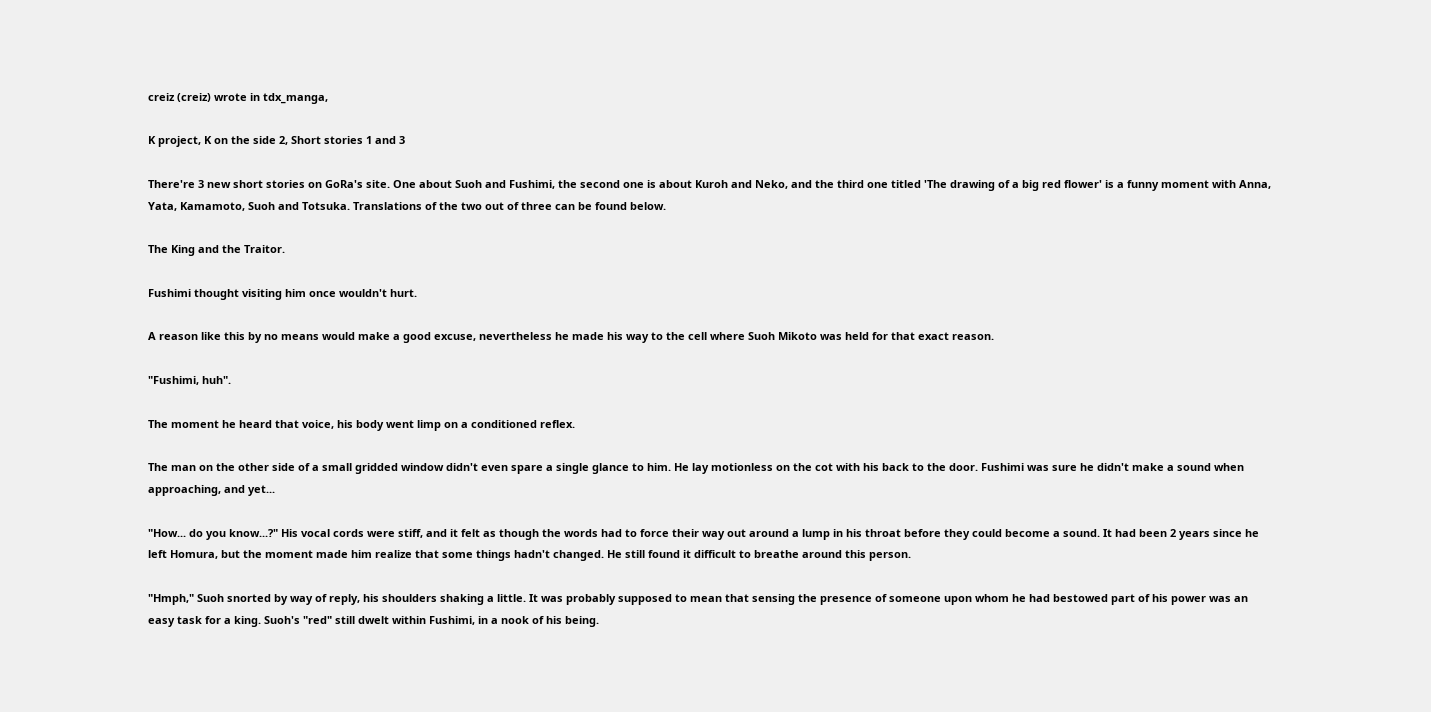creiz (creiz) wrote in tdx_manga,

K project, K on the side 2, Short stories 1 and 3

There're 3 new short stories on GoRa's site. One about Suoh and Fushimi, the second one is about Kuroh and Neko, and the third one titled 'The drawing of a big red flower' is a funny moment with Anna, Yata, Kamamoto, Suoh and Totsuka. Translations of the two out of three can be found below.

The King and the Traitor.

Fushimi thought visiting him once wouldn't hurt.

A reason like this by no means would make a good excuse, nevertheless he made his way to the cell where Suoh Mikoto was held for that exact reason.

"Fushimi, huh".

The moment he heard that voice, his body went limp on a conditioned reflex.

The man on the other side of a small gridded window didn't even spare a single glance to him. He lay motionless on the cot with his back to the door. Fushimi was sure he didn't make a sound when approaching, and yet...

"How... do you know...?" His vocal cords were stiff, and it felt as though the words had to force their way out around a lump in his throat before they could become a sound. It had been 2 years since he left Homura, but the moment made him realize that some things hadn't changed. He still found it difficult to breathe around this person.

"Hmph," Suoh snorted by way of reply, his shoulders shaking a little. It was probably supposed to mean that sensing the presence of someone upon whom he had bestowed part of his power was an easy task for a king. Suoh's "red" still dwelt within Fushimi, in a nook of his being.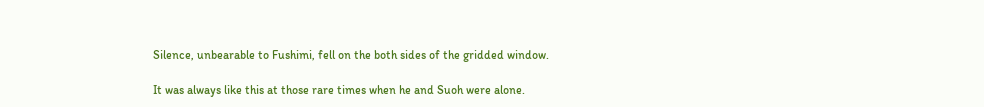Silence, unbearable to Fushimi, fell on the both sides of the gridded window.

It was always like this at those rare times when he and Suoh were alone.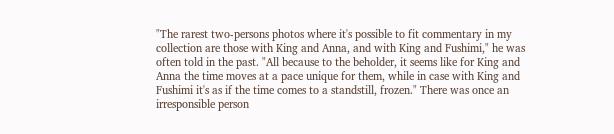"The rarest two-persons photos where it's possible to fit commentary in my collection are those with King and Anna, and with King and Fushimi," he was often told in the past. "All because to the beholder, it seems like for King and Anna the time moves at a pace unique for them, while in case with King and Fushimi it's as if the time comes to a standstill, frozen." There was once an irresponsible person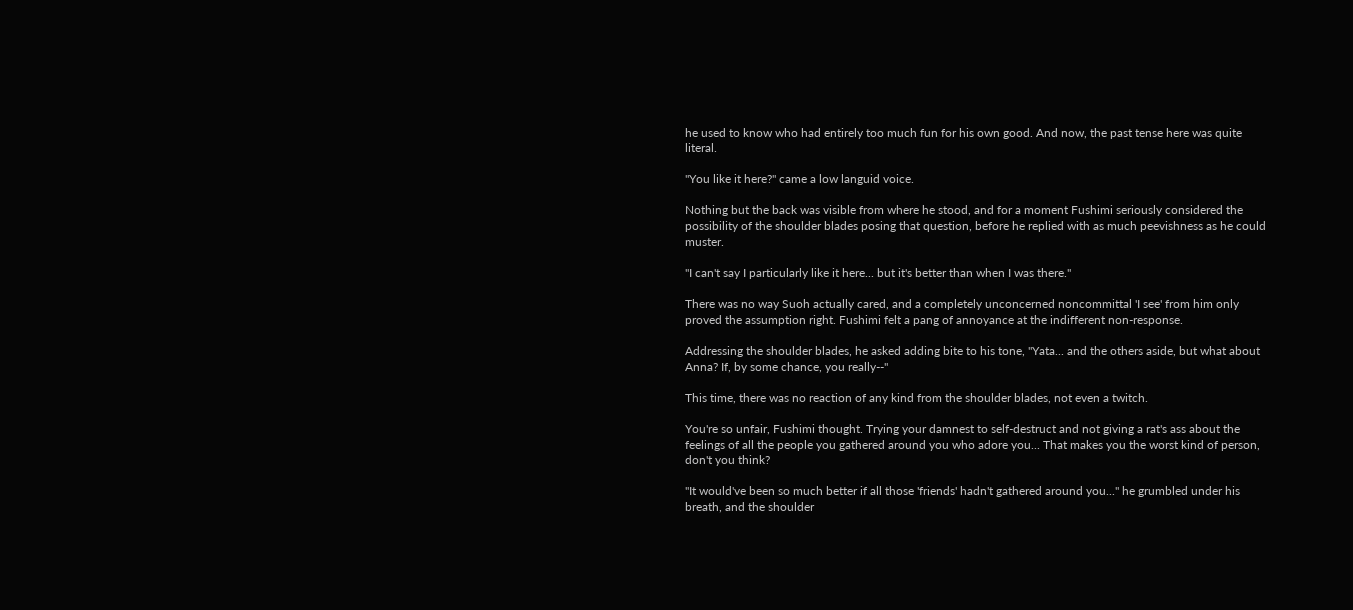he used to know who had entirely too much fun for his own good. And now, the past tense here was quite literal.

"You like it here?" came a low languid voice.

Nothing but the back was visible from where he stood, and for a moment Fushimi seriously considered the possibility of the shoulder blades posing that question, before he replied with as much peevishness as he could muster.

"I can't say I particularly like it here... but it's better than when I was there."

There was no way Suoh actually cared, and a completely unconcerned noncommittal 'I see' from him only proved the assumption right. Fushimi felt a pang of annoyance at the indifferent non-response.

Addressing the shoulder blades, he asked adding bite to his tone, "Yata... and the others aside, but what about Anna? If, by some chance, you really--"

This time, there was no reaction of any kind from the shoulder blades, not even a twitch.

You're so unfair, Fushimi thought. Trying your damnest to self-destruct and not giving a rat's ass about the feelings of all the people you gathered around you who adore you... That makes you the worst kind of person, don't you think?

"It would've been so much better if all those 'friends' hadn't gathered around you..." he grumbled under his breath, and the shoulder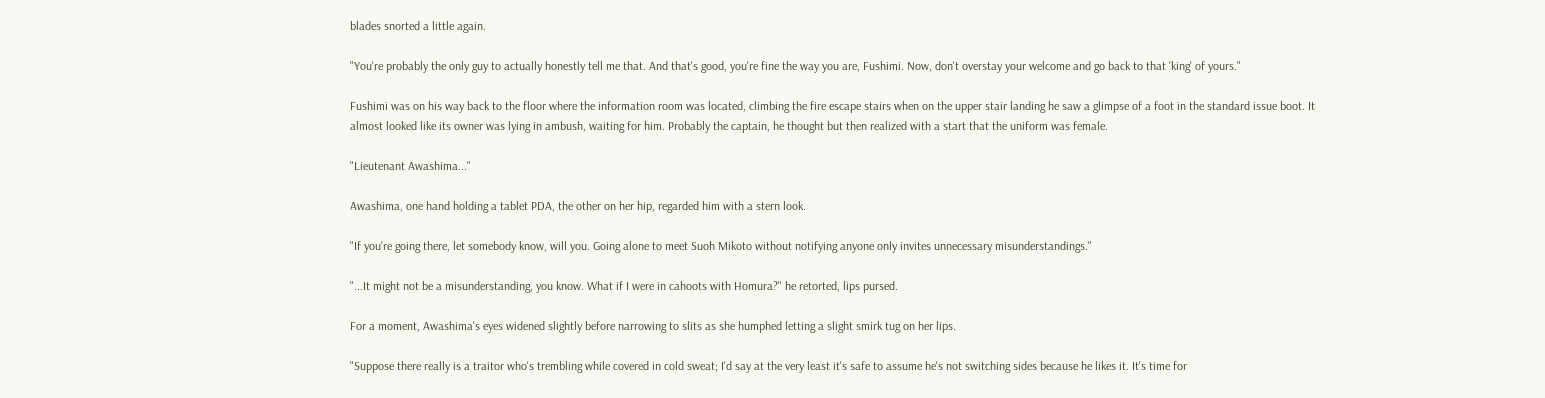blades snorted a little again.

"You're probably the only guy to actually honestly tell me that. And that's good, you're fine the way you are, Fushimi. Now, don't overstay your welcome and go back to that 'king' of yours."

Fushimi was on his way back to the floor where the information room was located, climbing the fire escape stairs when on the upper stair landing he saw a glimpse of a foot in the standard issue boot. It almost looked like its owner was lying in ambush, waiting for him. Probably the captain, he thought but then realized with a start that the uniform was female.

"Lieutenant Awashima..."

Awashima, one hand holding a tablet PDA, the other on her hip, regarded him with a stern look.

"If you're going there, let somebody know, will you. Going alone to meet Suoh Mikoto without notifying anyone only invites unnecessary misunderstandings."

"...It might not be a misunderstanding, you know. What if I were in cahoots with Homura?" he retorted, lips pursed.

For a moment, Awashima's eyes widened slightly before narrowing to slits as she humphed letting a slight smirk tug on her lips.

"Suppose there really is a traitor who's trembling while covered in cold sweat; I'd say at the very least it's safe to assume he's not switching sides because he likes it. It's time for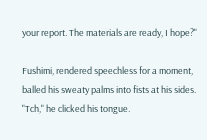your report. The materials are ready, I hope?"

Fushimi, rendered speechless for a moment, balled his sweaty palms into fists at his sides. "Tch," he clicked his tongue.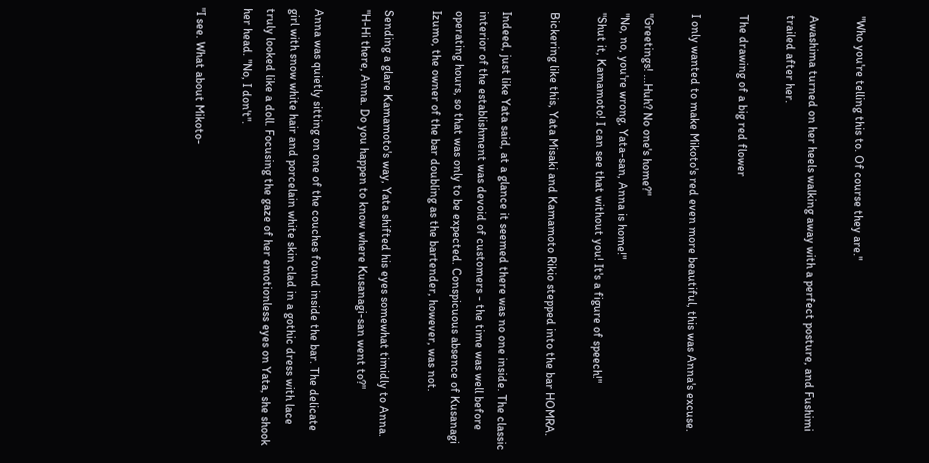"Who you're telling this to. Of course they are."

Awashima turned on her heels walking away with a perfect posture, and Fushimi trailed after her.

The drawing of a big red flower

I only wanted to make Mikoto's red even more beautiful, this was Anna's excuse.

"Greetings! ...Huh? No one's home?"
"No, no, you're wrong, Yata-san, Anna is home!"
"Shut it, Kamamoto! I can see that without you! It's a figure of speech!"

Bickering like this, Yata Misaki and Kamamoto Rikio stepped into the bar HOMRA.

Indeed, just like Yata said, at a glance it seemed there was no one inside. The classic interior of the establishment was devoid of customers - the time was well before operating hours, so that was only to be expected. Conspicuous absence of Kusanagi Izumo, the owner of the bar doubling as the bartender, however, was not.

Sending a glare Kamamoto's way, Yata shifted his eyes somewhat timidly to Anna. "H-Hi there, Anna. Do you happen to know where Kusanagi-san went to?"

Anna was quietly sitting on one of the couches found inside the bar. The delicate girl with snow white hair and porcelain white skin clad in a gothic dress with lace truly looked like a doll. Focusing the gaze of her emotionless eyes on Yata, she shook her head. "No, I don't".

"I see. What about Mikoto-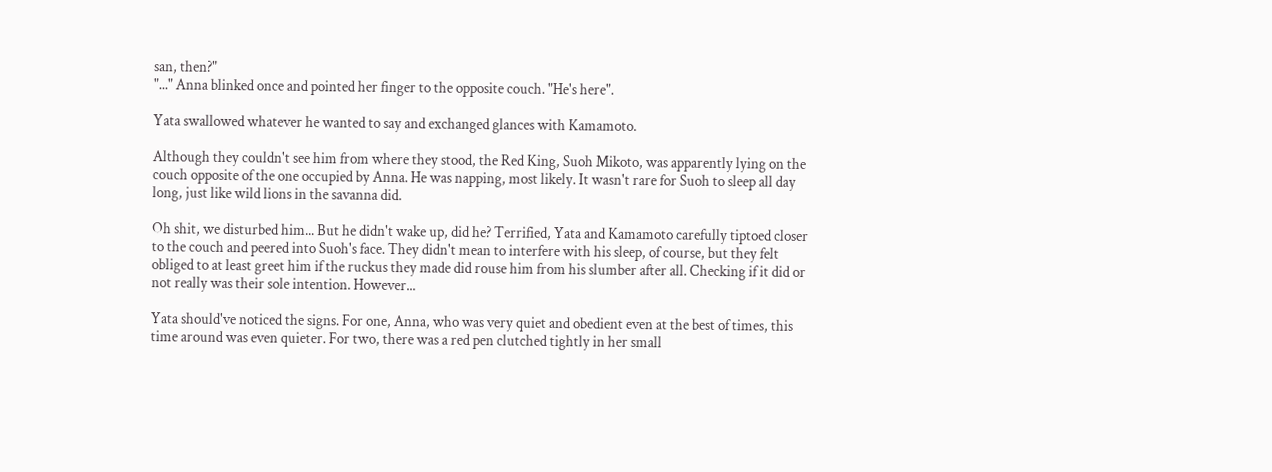san, then?"
"..." Anna blinked once and pointed her finger to the opposite couch. "He's here".

Yata swallowed whatever he wanted to say and exchanged glances with Kamamoto.

Although they couldn't see him from where they stood, the Red King, Suoh Mikoto, was apparently lying on the couch opposite of the one occupied by Anna. He was napping, most likely. It wasn't rare for Suoh to sleep all day long, just like wild lions in the savanna did.

Oh shit, we disturbed him... But he didn't wake up, did he? Terrified, Yata and Kamamoto carefully tiptoed closer to the couch and peered into Suoh's face. They didn't mean to interfere with his sleep, of course, but they felt obliged to at least greet him if the ruckus they made did rouse him from his slumber after all. Checking if it did or not really was their sole intention. However...

Yata should've noticed the signs. For one, Anna, who was very quiet and obedient even at the best of times, this time around was even quieter. For two, there was a red pen clutched tightly in her small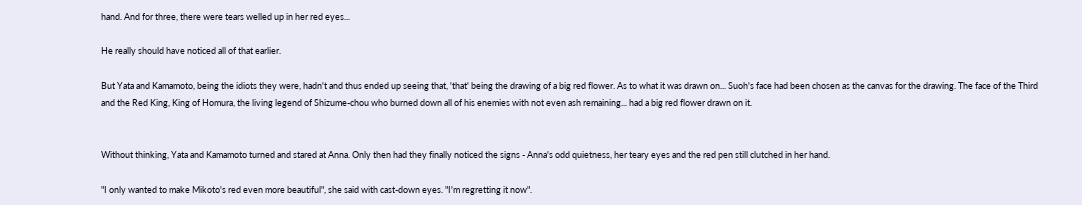hand. And for three, there were tears welled up in her red eyes...

He really should have noticed all of that earlier.

But Yata and Kamamoto, being the idiots they were, hadn't and thus ended up seeing that, 'that' being the drawing of a big red flower. As to what it was drawn on... Suoh's face had been chosen as the canvas for the drawing. The face of the Third and the Red King, King of Homura, the living legend of Shizume-chou who burned down all of his enemies with not even ash remaining... had a big red flower drawn on it.


Without thinking, Yata and Kamamoto turned and stared at Anna. Only then had they finally noticed the signs - Anna's odd quietness, her teary eyes and the red pen still clutched in her hand.

"I only wanted to make Mikoto's red even more beautiful", she said with cast-down eyes. "I'm regretting it now".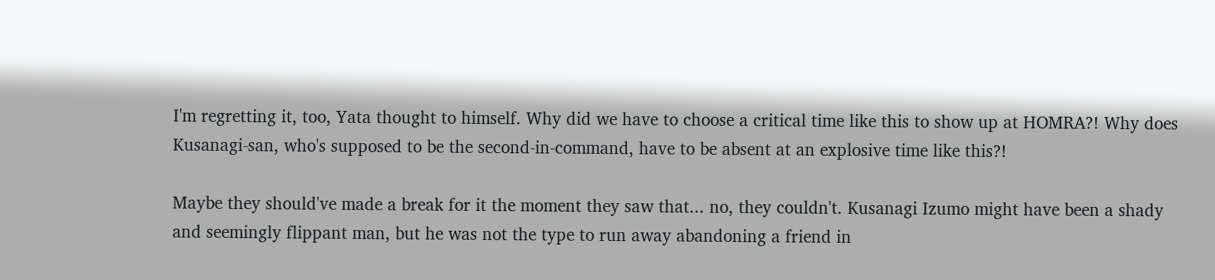I'm regretting it, too, Yata thought to himself. Why did we have to choose a critical time like this to show up at HOMRA?! Why does Kusanagi-san, who's supposed to be the second-in-command, have to be absent at an explosive time like this?!

Maybe they should've made a break for it the moment they saw that... no, they couldn't. Kusanagi Izumo might have been a shady and seemingly flippant man, but he was not the type to run away abandoning a friend in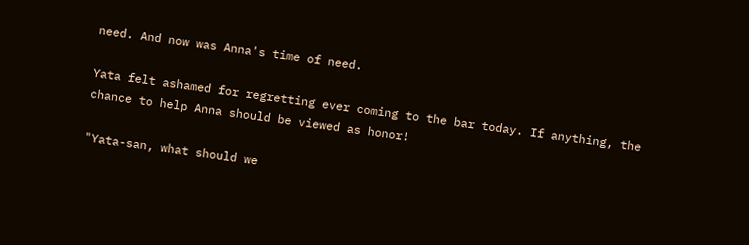need. And now was Anna's time of need.

Yata felt ashamed for regretting ever coming to the bar today. If anything, the chance to help Anna should be viewed as honor!

"Yata-san, what should we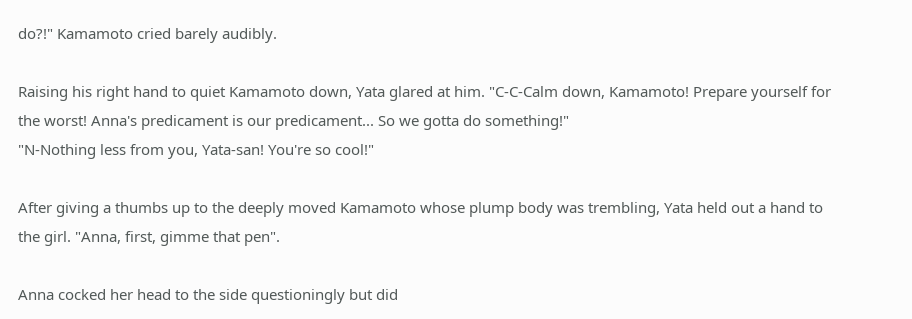do?!" Kamamoto cried barely audibly.

Raising his right hand to quiet Kamamoto down, Yata glared at him. "C-C-Calm down, Kamamoto! Prepare yourself for the worst! Anna's predicament is our predicament... So we gotta do something!"
"N-Nothing less from you, Yata-san! You're so cool!"

After giving a thumbs up to the deeply moved Kamamoto whose plump body was trembling, Yata held out a hand to the girl. "Anna, first, gimme that pen".

Anna cocked her head to the side questioningly but did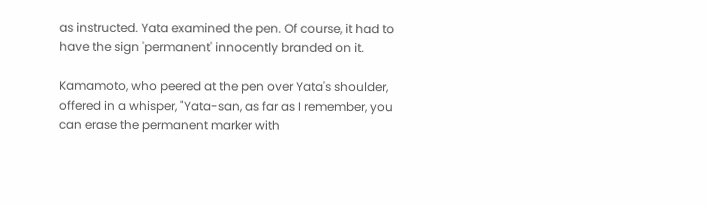as instructed. Yata examined the pen. Of course, it had to have the sign 'permanent' innocently branded on it.

Kamamoto, who peered at the pen over Yata's shoulder, offered in a whisper, "Yata-san, as far as I remember, you can erase the permanent marker with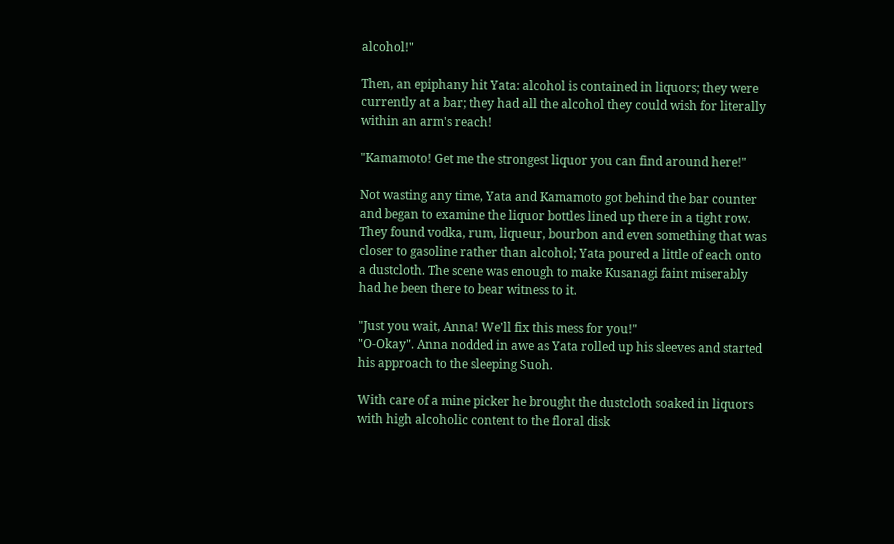alcohol!"

Then, an epiphany hit Yata: alcohol is contained in liquors; they were currently at a bar; they had all the alcohol they could wish for literally within an arm's reach!

"Kamamoto! Get me the strongest liquor you can find around here!"

Not wasting any time, Yata and Kamamoto got behind the bar counter and began to examine the liquor bottles lined up there in a tight row. They found vodka, rum, liqueur, bourbon and even something that was closer to gasoline rather than alcohol; Yata poured a little of each onto a dustcloth. The scene was enough to make Kusanagi faint miserably had he been there to bear witness to it.

"Just you wait, Anna! We'll fix this mess for you!"
"O-Okay". Anna nodded in awe as Yata rolled up his sleeves and started his approach to the sleeping Suoh.

With care of a mine picker he brought the dustcloth soaked in liquors with high alcoholic content to the floral disk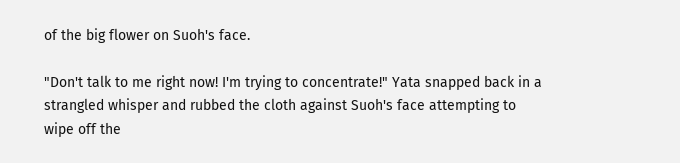of the big flower on Suoh's face.

"Don't talk to me right now! I'm trying to concentrate!" Yata snapped back in a strangled whisper and rubbed the cloth against Suoh's face attempting to wipe off the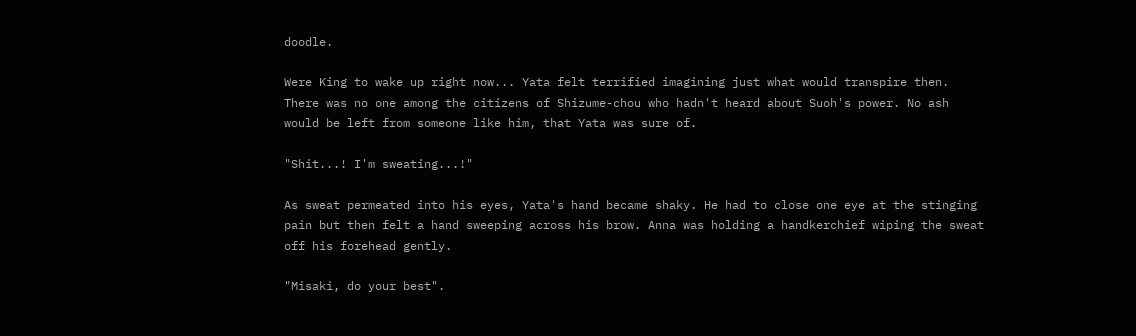doodle.

Were King to wake up right now... Yata felt terrified imagining just what would transpire then. There was no one among the citizens of Shizume-chou who hadn't heard about Suoh's power. No ash would be left from someone like him, that Yata was sure of.

"Shit...! I'm sweating...!"

As sweat permeated into his eyes, Yata's hand became shaky. He had to close one eye at the stinging pain but then felt a hand sweeping across his brow. Anna was holding a handkerchief wiping the sweat off his forehead gently.

"Misaki, do your best".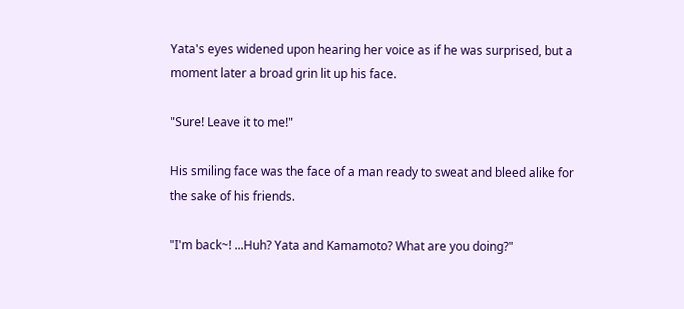Yata's eyes widened upon hearing her voice as if he was surprised, but a moment later a broad grin lit up his face.

"Sure! Leave it to me!"

His smiling face was the face of a man ready to sweat and bleed alike for the sake of his friends.

"I'm back~! ...Huh? Yata and Kamamoto? What are you doing?"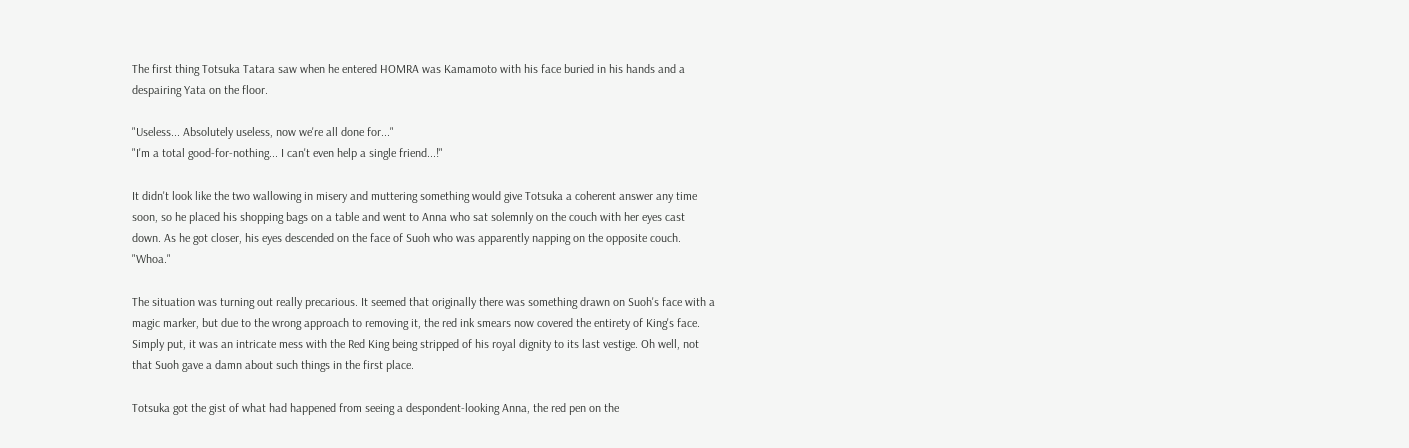The first thing Totsuka Tatara saw when he entered HOMRA was Kamamoto with his face buried in his hands and a despairing Yata on the floor.

"Useless... Absolutely useless, now we're all done for..."
"I'm a total good-for-nothing... I can't even help a single friend...!"

It didn't look like the two wallowing in misery and muttering something would give Totsuka a coherent answer any time soon, so he placed his shopping bags on a table and went to Anna who sat solemnly on the couch with her eyes cast down. As he got closer, his eyes descended on the face of Suoh who was apparently napping on the opposite couch. "Whoa."

The situation was turning out really precarious. It seemed that originally there was something drawn on Suoh's face with a magic marker, but due to the wrong approach to removing it, the red ink smears now covered the entirety of King's face. Simply put, it was an intricate mess with the Red King being stripped of his royal dignity to its last vestige. Oh well, not that Suoh gave a damn about such things in the first place.

Totsuka got the gist of what had happened from seeing a despondent-looking Anna, the red pen on the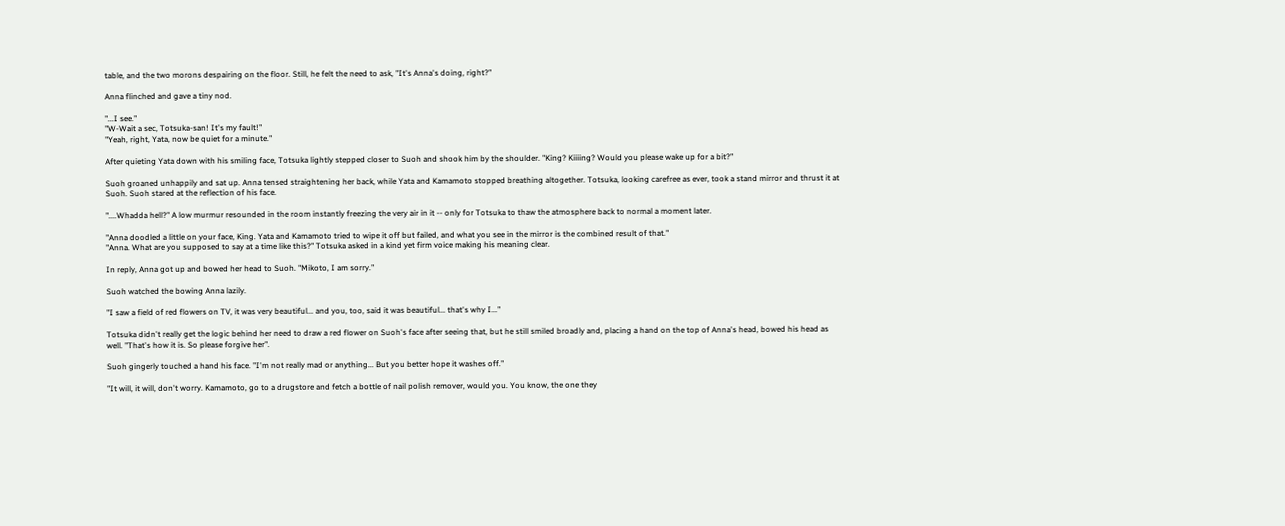table, and the two morons despairing on the floor. Still, he felt the need to ask, "It's Anna's doing, right?"

Anna flinched and gave a tiny nod.

"...I see."
"W-Wait a sec, Totsuka-san! It's my fault!"
"Yeah, right, Yata, now be quiet for a minute."

After quieting Yata down with his smiling face, Totsuka lightly stepped closer to Suoh and shook him by the shoulder. "King? Kiiiing? Would you please wake up for a bit?"

Suoh groaned unhappily and sat up. Anna tensed straightening her back, while Yata and Kamamoto stopped breathing altogether. Totsuka, looking carefree as ever, took a stand mirror and thrust it at Suoh. Suoh stared at the reflection of his face.

"....Whadda hell?" A low murmur resounded in the room instantly freezing the very air in it -- only for Totsuka to thaw the atmosphere back to normal a moment later.

"Anna doodled a little on your face, King. Yata and Kamamoto tried to wipe it off but failed, and what you see in the mirror is the combined result of that."
"Anna. What are you supposed to say at a time like this?" Totsuka asked in a kind yet firm voice making his meaning clear.

In reply, Anna got up and bowed her head to Suoh. "Mikoto, I am sorry."

Suoh watched the bowing Anna lazily.

"I saw a field of red flowers on TV, it was very beautiful... and you, too, said it was beautiful... that's why I..."

Totsuka didn't really get the logic behind her need to draw a red flower on Suoh's face after seeing that, but he still smiled broadly and, placing a hand on the top of Anna's head, bowed his head as well. "That's how it is. So please forgive her".

Suoh gingerly touched a hand his face. "I'm not really mad or anything... But you better hope it washes off."

"It will, it will, don't worry. Kamamoto, go to a drugstore and fetch a bottle of nail polish remover, would you. You know, the one they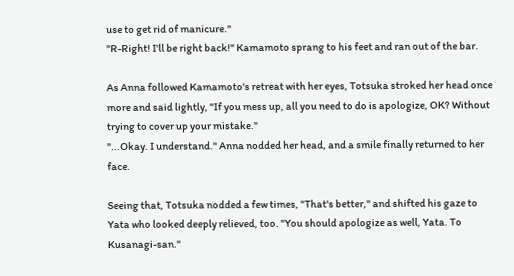use to get rid of manicure."
"R-Right! I'll be right back!" Kamamoto sprang to his feet and ran out of the bar.

As Anna followed Kamamoto's retreat with her eyes, Totsuka stroked her head once more and said lightly, "If you mess up, all you need to do is apologize, OK? Without trying to cover up your mistake."
"...Okay. I understand." Anna nodded her head, and a smile finally returned to her face.

Seeing that, Totsuka nodded a few times, "That's better," and shifted his gaze to Yata who looked deeply relieved, too. "You should apologize as well, Yata. To Kusanagi-san."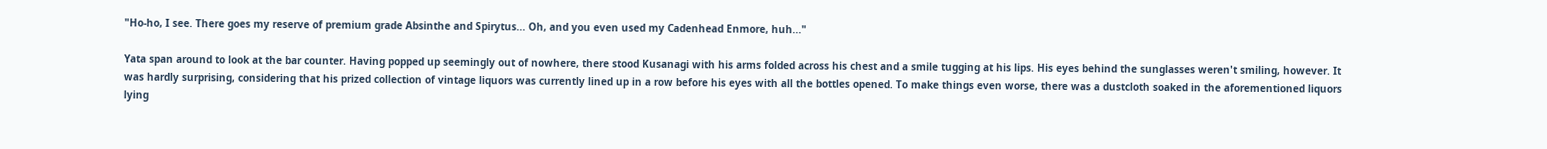"Ho-ho, I see. There goes my reserve of premium grade Absinthe and Spirytus... Oh, and you even used my Cadenhead Enmore, huh..."

Yata span around to look at the bar counter. Having popped up seemingly out of nowhere, there stood Kusanagi with his arms folded across his chest and a smile tugging at his lips. His eyes behind the sunglasses weren't smiling, however. It was hardly surprising, considering that his prized collection of vintage liquors was currently lined up in a row before his eyes with all the bottles opened. To make things even worse, there was a dustcloth soaked in the aforementioned liquors lying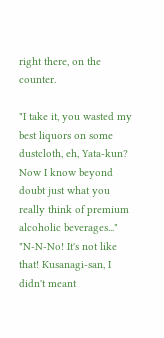right there, on the counter.

"I take it, you wasted my best liquors on some dustcloth, eh, Yata-kun? Now I know beyond doubt just what you really think of premium alcoholic beverages..."
"N-N-No! It's not like that! Kusanagi-san, I didn't meant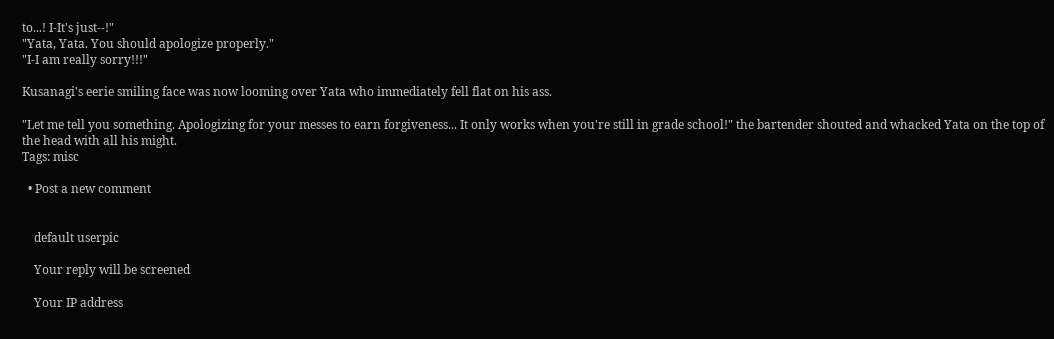to...! I-It's just--!"
"Yata, Yata. You should apologize properly."
"I-I am really sorry!!!"

Kusanagi's eerie smiling face was now looming over Yata who immediately fell flat on his ass.

"Let me tell you something. Apologizing for your messes to earn forgiveness... It only works when you're still in grade school!" the bartender shouted and whacked Yata on the top of the head with all his might.
Tags: misc

  • Post a new comment


    default userpic

    Your reply will be screened

    Your IP address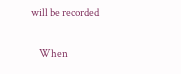will be recorded

    When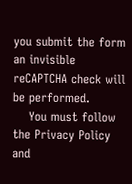you submit the form an invisible reCAPTCHA check will be performed.
    You must follow the Privacy Policy and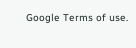Google Terms of use.